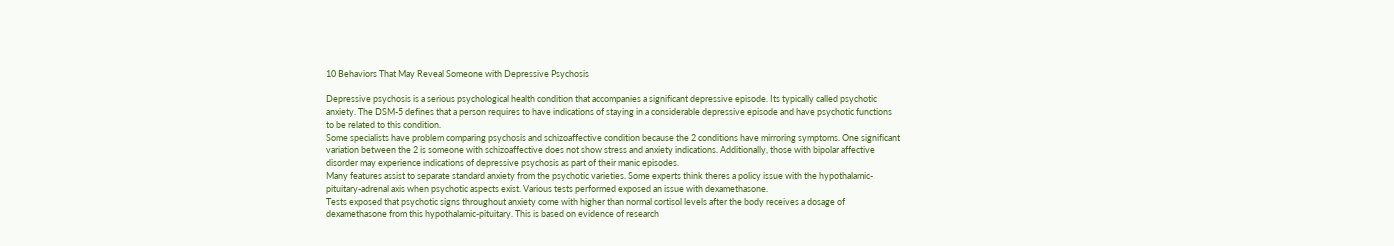10 Behaviors That May Reveal Someone with Depressive Psychosis

Depressive psychosis is a serious psychological health condition that accompanies a significant depressive episode. Its typically called psychotic anxiety. The DSM-5 defines that a person requires to have indications of staying in a considerable depressive episode and have psychotic functions to be related to this condition.
Some specialists have problem comparing psychosis and schizoaffective condition because the 2 conditions have mirroring symptoms. One significant variation between the 2 is someone with schizoaffective does not show stress and anxiety indications. Additionally, those with bipolar affective disorder may experience indications of depressive psychosis as part of their manic episodes.
Many features assist to separate standard anxiety from the psychotic varieties. Some experts think theres a policy issue with the hypothalamic-pituitary-adrenal axis when psychotic aspects exist. Various tests performed exposed an issue with dexamethasone.
Tests exposed that psychotic signs throughout anxiety come with higher than normal cortisol levels after the body receives a dosage of dexamethasone from this hypothalamic-pituitary. This is based on evidence of research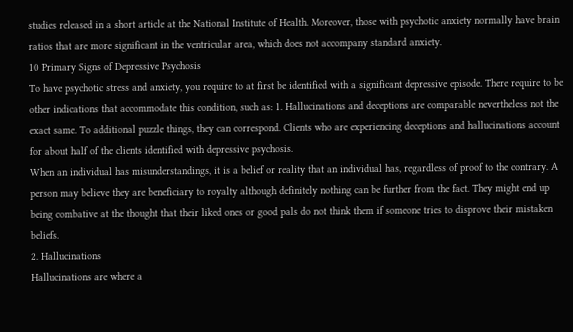studies released in a short article at the National Institute of Health. Moreover, those with psychotic anxiety normally have brain ratios that are more significant in the ventricular area, which does not accompany standard anxiety.
10 Primary Signs of Depressive Psychosis
To have psychotic stress and anxiety, you require to at first be identified with a significant depressive episode. There require to be other indications that accommodate this condition, such as: 1. Hallucinations and deceptions are comparable nevertheless not the exact same. To additional puzzle things, they can correspond. Clients who are experiencing deceptions and hallucinations account for about half of the clients identified with depressive psychosis.
When an individual has misunderstandings, it is a belief or reality that an individual has, regardless of proof to the contrary. A person may believe they are beneficiary to royalty although definitely nothing can be further from the fact. They might end up being combative at the thought that their liked ones or good pals do not think them if someone tries to disprove their mistaken beliefs.
2. Hallucinations
Hallucinations are where a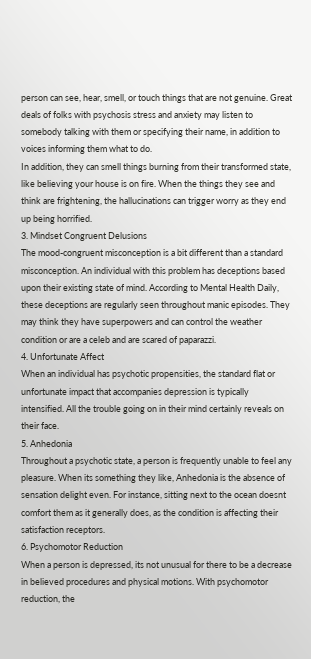person can see, hear, smell, or touch things that are not genuine. Great deals of folks with psychosis stress and anxiety may listen to somebody talking with them or specifying their name, in addition to voices informing them what to do.
In addition, they can smell things burning from their transformed state, like believing your house is on fire. When the things they see and think are frightening, the hallucinations can trigger worry as they end up being horrified.
3. Mindset Congruent Delusions
The mood-congruent misconception is a bit different than a standard misconception. An individual with this problem has deceptions based upon their existing state of mind. According to Mental Health Daily, these deceptions are regularly seen throughout manic episodes. They may think they have superpowers and can control the weather condition or are a celeb and are scared of paparazzi.
4. Unfortunate Affect
When an individual has psychotic propensities, the standard flat or unfortunate impact that accompanies depression is typically intensified. All the trouble going on in their mind certainly reveals on their face.
5. Anhedonia
Throughout a psychotic state, a person is frequently unable to feel any pleasure. When its something they like, Anhedonia is the absence of sensation delight even. For instance, sitting next to the ocean doesnt comfort them as it generally does, as the condition is affecting their satisfaction receptors.
6. Psychomotor Reduction
When a person is depressed, its not unusual for there to be a decrease in believed procedures and physical motions. With psychomotor reduction, the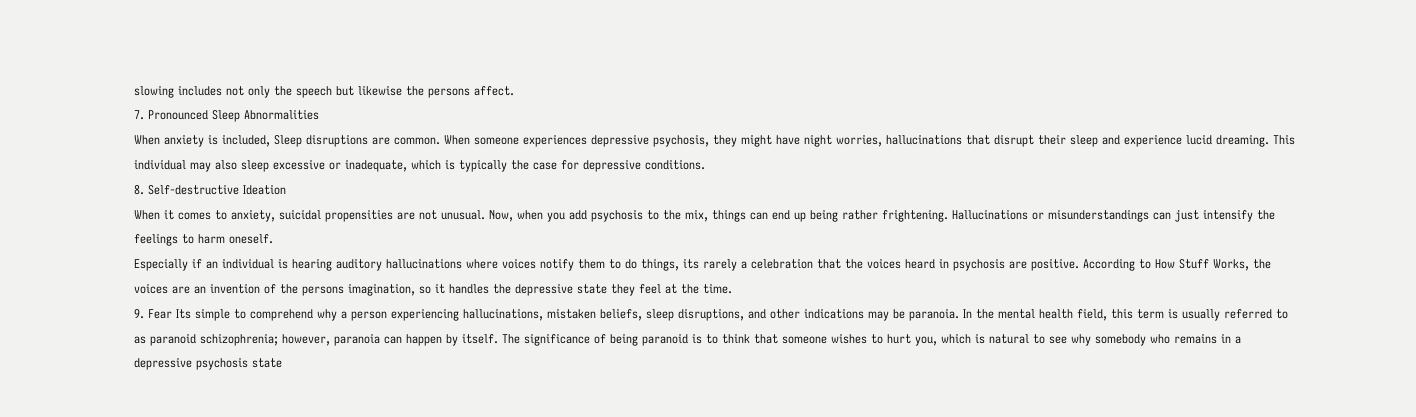slowing includes not only the speech but likewise the persons affect.
7. Pronounced Sleep Abnormalities
When anxiety is included, Sleep disruptions are common. When someone experiences depressive psychosis, they might have night worries, hallucinations that disrupt their sleep and experience lucid dreaming. This individual may also sleep excessive or inadequate, which is typically the case for depressive conditions.
8. Self-destructive Ideation
When it comes to anxiety, suicidal propensities are not unusual. Now, when you add psychosis to the mix, things can end up being rather frightening. Hallucinations or misunderstandings can just intensify the feelings to harm oneself.
Especially if an individual is hearing auditory hallucinations where voices notify them to do things, its rarely a celebration that the voices heard in psychosis are positive. According to How Stuff Works, the voices are an invention of the persons imagination, so it handles the depressive state they feel at the time.
9. Fear Its simple to comprehend why a person experiencing hallucinations, mistaken beliefs, sleep disruptions, and other indications may be paranoia. In the mental health field, this term is usually referred to as paranoid schizophrenia; however, paranoia can happen by itself. The significance of being paranoid is to think that someone wishes to hurt you, which is natural to see why somebody who remains in a depressive psychosis state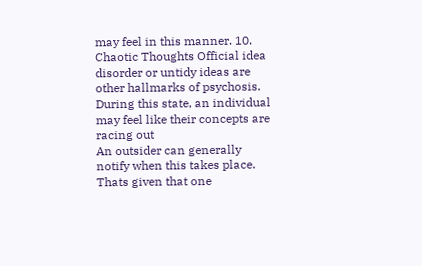may feel in this manner. 10. Chaotic Thoughts Official idea disorder or untidy ideas are other hallmarks of psychosis. During this state, an individual may feel like their concepts are racing out
An outsider can generally notify when this takes place. Thats given that one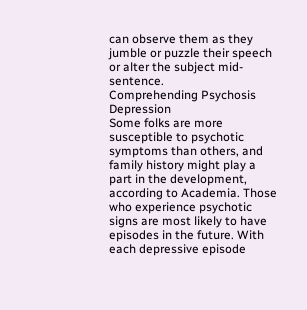can observe them as they jumble or puzzle their speech or alter the subject mid-sentence.
Comprehending Psychosis Depression
Some folks are more susceptible to psychotic symptoms than others, and family history might play a part in the development, according to Academia. Those who experience psychotic signs are most likely to have episodes in the future. With each depressive episode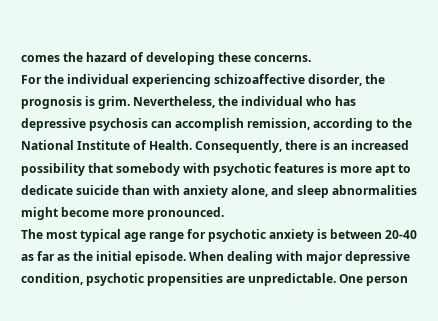comes the hazard of developing these concerns.
For the individual experiencing schizoaffective disorder, the prognosis is grim. Nevertheless, the individual who has depressive psychosis can accomplish remission, according to the National Institute of Health. Consequently, there is an increased possibility that somebody with psychotic features is more apt to dedicate suicide than with anxiety alone, and sleep abnormalities might become more pronounced.
The most typical age range for psychotic anxiety is between 20-40 as far as the initial episode. When dealing with major depressive condition, psychotic propensities are unpredictable. One person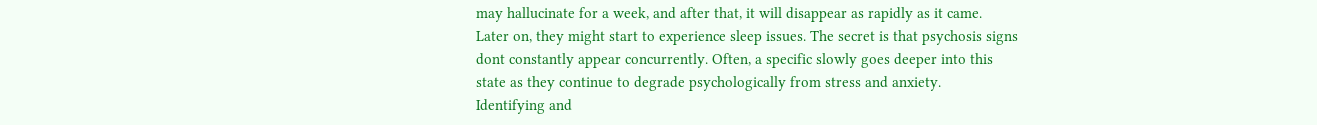may hallucinate for a week, and after that, it will disappear as rapidly as it came.
Later on, they might start to experience sleep issues. The secret is that psychosis signs dont constantly appear concurrently. Often, a specific slowly goes deeper into this state as they continue to degrade psychologically from stress and anxiety.
Identifying and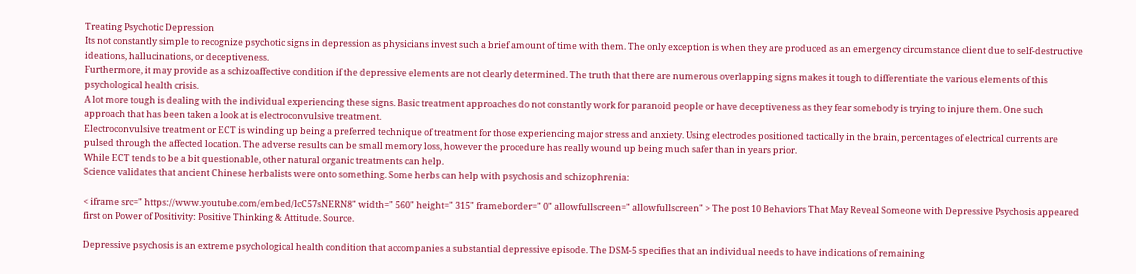Treating Psychotic Depression
Its not constantly simple to recognize psychotic signs in depression as physicians invest such a brief amount of time with them. The only exception is when they are produced as an emergency circumstance client due to self-destructive ideations, hallucinations, or deceptiveness.
Furthermore, it may provide as a schizoaffective condition if the depressive elements are not clearly determined. The truth that there are numerous overlapping signs makes it tough to differentiate the various elements of this psychological health crisis.
A lot more tough is dealing with the individual experiencing these signs. Basic treatment approaches do not constantly work for paranoid people or have deceptiveness as they fear somebody is trying to injure them. One such approach that has been taken a look at is electroconvulsive treatment.
Electroconvulsive treatment or ECT is winding up being a preferred technique of treatment for those experiencing major stress and anxiety. Using electrodes positioned tactically in the brain, percentages of electrical currents are pulsed through the affected location. The adverse results can be small memory loss, however the procedure has really wound up being much safer than in years prior.
While ECT tends to be a bit questionable, other natural organic treatments can help.
Science validates that ancient Chinese herbalists were onto something. Some herbs can help with psychosis and schizophrenia:

< iframe src=" https://www.youtube.com/embed/lcC57sNERN8" width=" 560" height=" 315" frameborder=" 0" allowfullscreen=" allowfullscreen" > The post 10 Behaviors That May Reveal Someone with Depressive Psychosis appeared first on Power of Positivity: Positive Thinking & Attitude. Source.

Depressive psychosis is an extreme psychological health condition that accompanies a substantial depressive episode. The DSM-5 specifies that an individual needs to have indications of remaining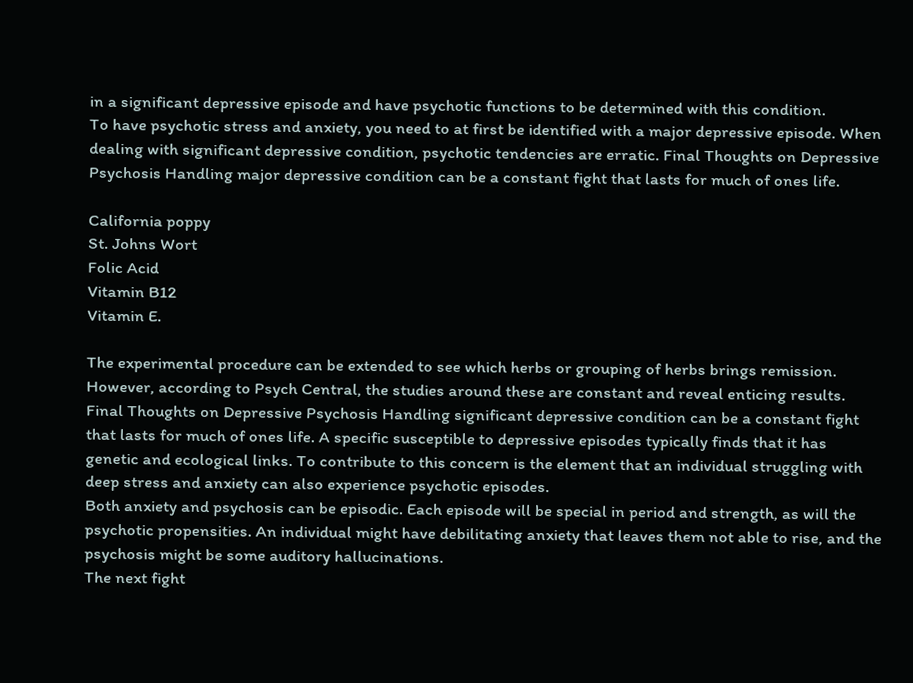in a significant depressive episode and have psychotic functions to be determined with this condition.
To have psychotic stress and anxiety, you need to at first be identified with a major depressive episode. When dealing with significant depressive condition, psychotic tendencies are erratic. Final Thoughts on Depressive Psychosis Handling major depressive condition can be a constant fight that lasts for much of ones life.

California poppy
St. Johns Wort
Folic Acid
Vitamin B12
Vitamin E.

The experimental procedure can be extended to see which herbs or grouping of herbs brings remission. However, according to Psych Central, the studies around these are constant and reveal enticing results.
Final Thoughts on Depressive Psychosis Handling significant depressive condition can be a constant fight that lasts for much of ones life. A specific susceptible to depressive episodes typically finds that it has genetic and ecological links. To contribute to this concern is the element that an individual struggling with deep stress and anxiety can also experience psychotic episodes.
Both anxiety and psychosis can be episodic. Each episode will be special in period and strength, as will the psychotic propensities. An individual might have debilitating anxiety that leaves them not able to rise, and the psychosis might be some auditory hallucinations.
The next fight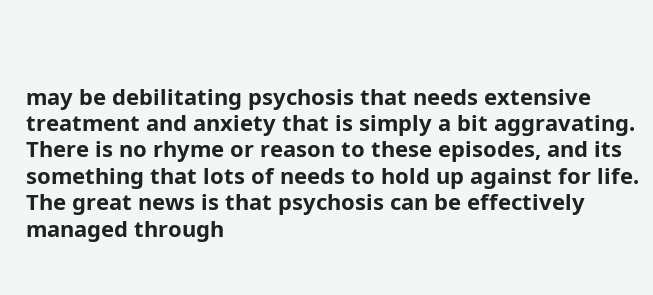may be debilitating psychosis that needs extensive treatment and anxiety that is simply a bit aggravating. There is no rhyme or reason to these episodes, and its something that lots of needs to hold up against for life.
The great news is that psychosis can be effectively managed through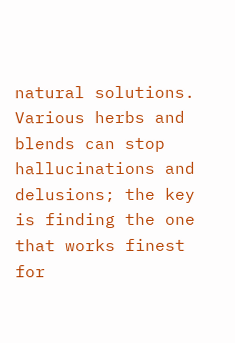natural solutions. Various herbs and blends can stop hallucinations and delusions; the key is finding the one that works finest for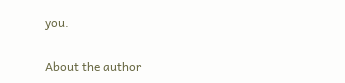you.

About the author